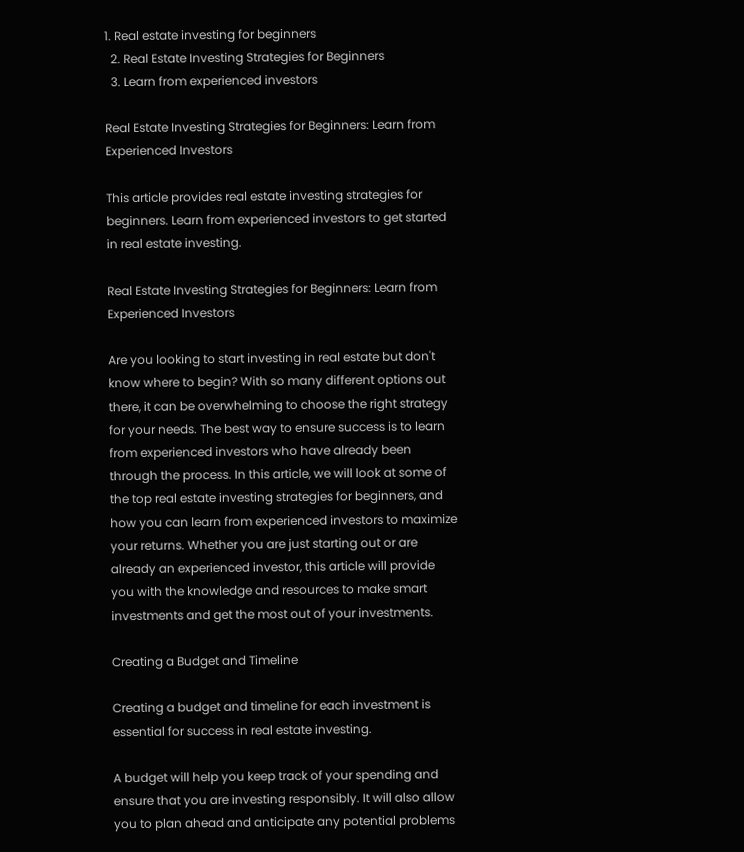1. Real estate investing for beginners
  2. Real Estate Investing Strategies for Beginners
  3. Learn from experienced investors

Real Estate Investing Strategies for Beginners: Learn from Experienced Investors

This article provides real estate investing strategies for beginners. Learn from experienced investors to get started in real estate investing.

Real Estate Investing Strategies for Beginners: Learn from Experienced Investors

Are you looking to start investing in real estate but don't know where to begin? With so many different options out there, it can be overwhelming to choose the right strategy for your needs. The best way to ensure success is to learn from experienced investors who have already been through the process. In this article, we will look at some of the top real estate investing strategies for beginners, and how you can learn from experienced investors to maximize your returns. Whether you are just starting out or are already an experienced investor, this article will provide you with the knowledge and resources to make smart investments and get the most out of your investments.

Creating a Budget and Timeline

Creating a budget and timeline for each investment is essential for success in real estate investing.

A budget will help you keep track of your spending and ensure that you are investing responsibly. It will also allow you to plan ahead and anticipate any potential problems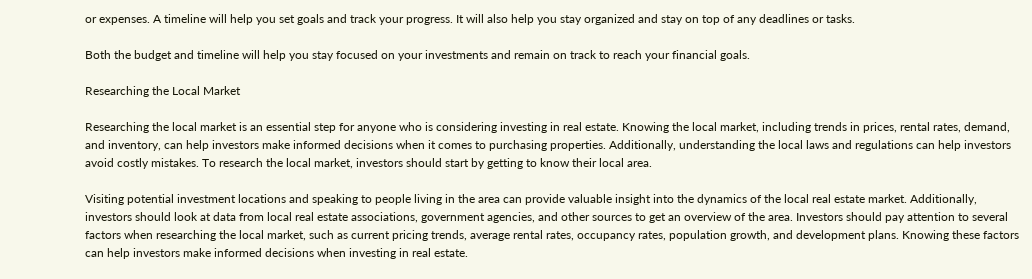or expenses. A timeline will help you set goals and track your progress. It will also help you stay organized and stay on top of any deadlines or tasks.

Both the budget and timeline will help you stay focused on your investments and remain on track to reach your financial goals.

Researching the Local Market

Researching the local market is an essential step for anyone who is considering investing in real estate. Knowing the local market, including trends in prices, rental rates, demand, and inventory, can help investors make informed decisions when it comes to purchasing properties. Additionally, understanding the local laws and regulations can help investors avoid costly mistakes. To research the local market, investors should start by getting to know their local area.

Visiting potential investment locations and speaking to people living in the area can provide valuable insight into the dynamics of the local real estate market. Additionally, investors should look at data from local real estate associations, government agencies, and other sources to get an overview of the area. Investors should pay attention to several factors when researching the local market, such as current pricing trends, average rental rates, occupancy rates, population growth, and development plans. Knowing these factors can help investors make informed decisions when investing in real estate.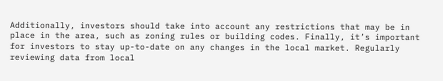Additionally, investors should take into account any restrictions that may be in place in the area, such as zoning rules or building codes. Finally, it’s important for investors to stay up-to-date on any changes in the local market. Regularly reviewing data from local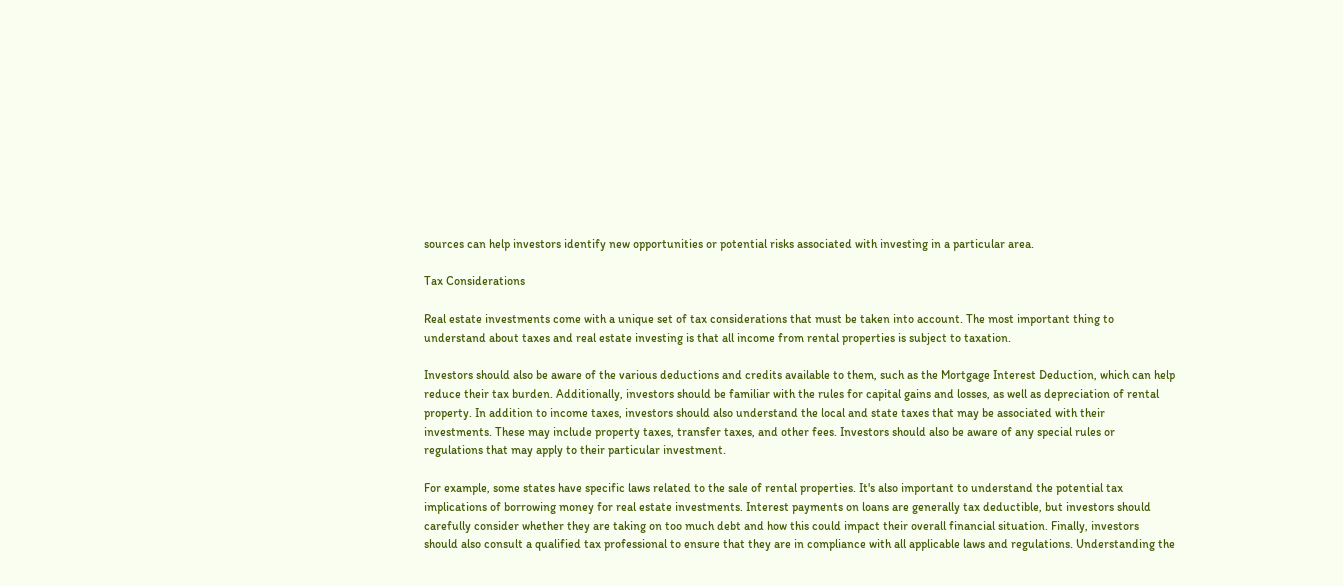sources can help investors identify new opportunities or potential risks associated with investing in a particular area.

Tax Considerations

Real estate investments come with a unique set of tax considerations that must be taken into account. The most important thing to understand about taxes and real estate investing is that all income from rental properties is subject to taxation.

Investors should also be aware of the various deductions and credits available to them, such as the Mortgage Interest Deduction, which can help reduce their tax burden. Additionally, investors should be familiar with the rules for capital gains and losses, as well as depreciation of rental property. In addition to income taxes, investors should also understand the local and state taxes that may be associated with their investments. These may include property taxes, transfer taxes, and other fees. Investors should also be aware of any special rules or regulations that may apply to their particular investment.

For example, some states have specific laws related to the sale of rental properties. It's also important to understand the potential tax implications of borrowing money for real estate investments. Interest payments on loans are generally tax deductible, but investors should carefully consider whether they are taking on too much debt and how this could impact their overall financial situation. Finally, investors should also consult a qualified tax professional to ensure that they are in compliance with all applicable laws and regulations. Understanding the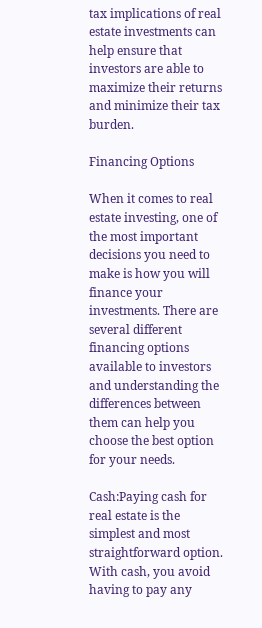tax implications of real estate investments can help ensure that investors are able to maximize their returns and minimize their tax burden.

Financing Options

When it comes to real estate investing, one of the most important decisions you need to make is how you will finance your investments. There are several different financing options available to investors and understanding the differences between them can help you choose the best option for your needs.

Cash:Paying cash for real estate is the simplest and most straightforward option. With cash, you avoid having to pay any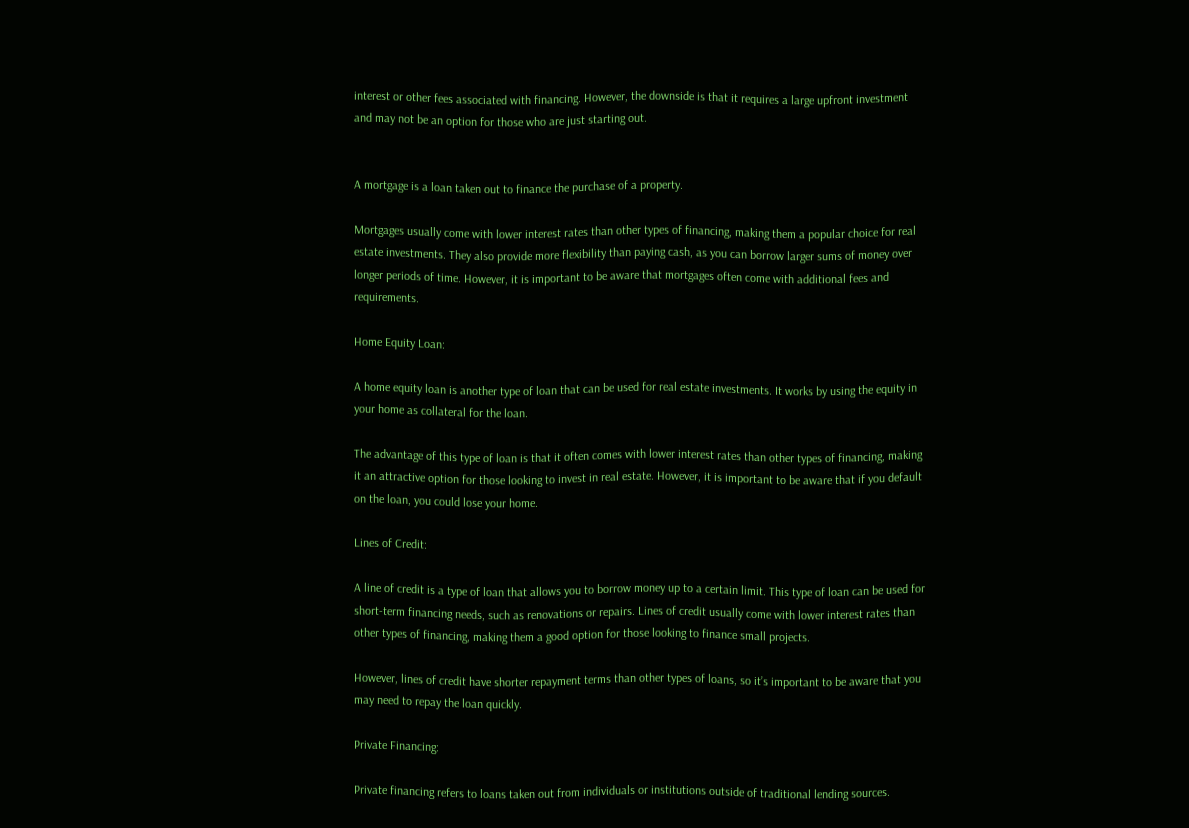interest or other fees associated with financing. However, the downside is that it requires a large upfront investment and may not be an option for those who are just starting out.


A mortgage is a loan taken out to finance the purchase of a property.

Mortgages usually come with lower interest rates than other types of financing, making them a popular choice for real estate investments. They also provide more flexibility than paying cash, as you can borrow larger sums of money over longer periods of time. However, it is important to be aware that mortgages often come with additional fees and requirements.

Home Equity Loan:

A home equity loan is another type of loan that can be used for real estate investments. It works by using the equity in your home as collateral for the loan.

The advantage of this type of loan is that it often comes with lower interest rates than other types of financing, making it an attractive option for those looking to invest in real estate. However, it is important to be aware that if you default on the loan, you could lose your home.

Lines of Credit:

A line of credit is a type of loan that allows you to borrow money up to a certain limit. This type of loan can be used for short-term financing needs, such as renovations or repairs. Lines of credit usually come with lower interest rates than other types of financing, making them a good option for those looking to finance small projects.

However, lines of credit have shorter repayment terms than other types of loans, so it’s important to be aware that you may need to repay the loan quickly.

Private Financing:

Private financing refers to loans taken out from individuals or institutions outside of traditional lending sources.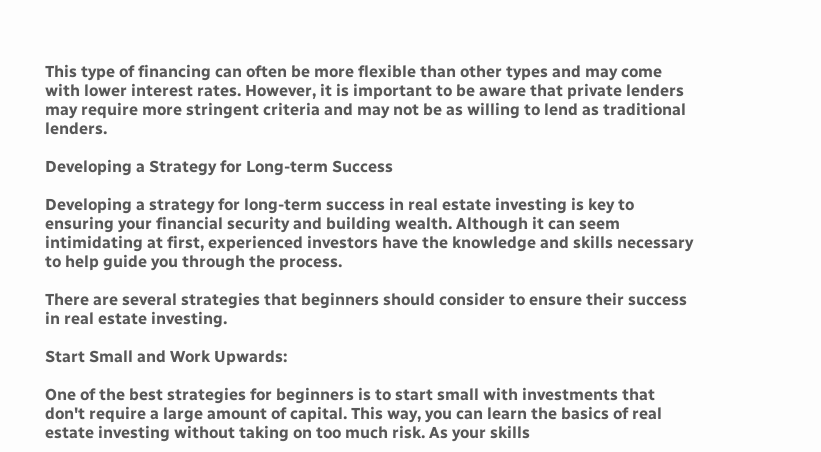This type of financing can often be more flexible than other types and may come with lower interest rates. However, it is important to be aware that private lenders may require more stringent criteria and may not be as willing to lend as traditional lenders.

Developing a Strategy for Long-term Success

Developing a strategy for long-term success in real estate investing is key to ensuring your financial security and building wealth. Although it can seem intimidating at first, experienced investors have the knowledge and skills necessary to help guide you through the process.

There are several strategies that beginners should consider to ensure their success in real estate investing.

Start Small and Work Upwards:

One of the best strategies for beginners is to start small with investments that don't require a large amount of capital. This way, you can learn the basics of real estate investing without taking on too much risk. As your skills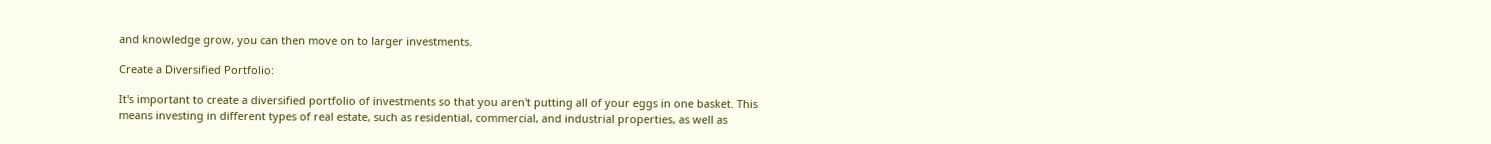and knowledge grow, you can then move on to larger investments.

Create a Diversified Portfolio:

It's important to create a diversified portfolio of investments so that you aren't putting all of your eggs in one basket. This means investing in different types of real estate, such as residential, commercial, and industrial properties, as well as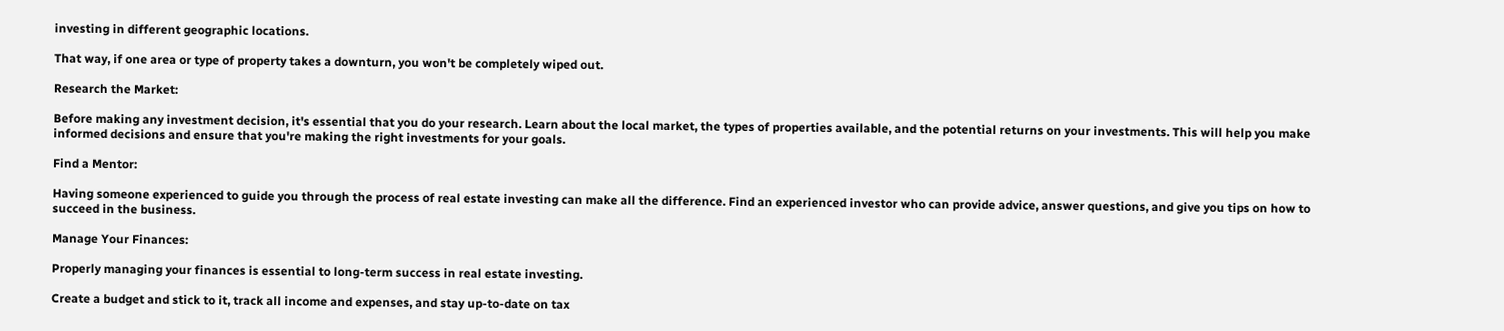investing in different geographic locations.

That way, if one area or type of property takes a downturn, you won't be completely wiped out.

Research the Market:

Before making any investment decision, it's essential that you do your research. Learn about the local market, the types of properties available, and the potential returns on your investments. This will help you make informed decisions and ensure that you're making the right investments for your goals.

Find a Mentor:

Having someone experienced to guide you through the process of real estate investing can make all the difference. Find an experienced investor who can provide advice, answer questions, and give you tips on how to succeed in the business.

Manage Your Finances:

Properly managing your finances is essential to long-term success in real estate investing.

Create a budget and stick to it, track all income and expenses, and stay up-to-date on tax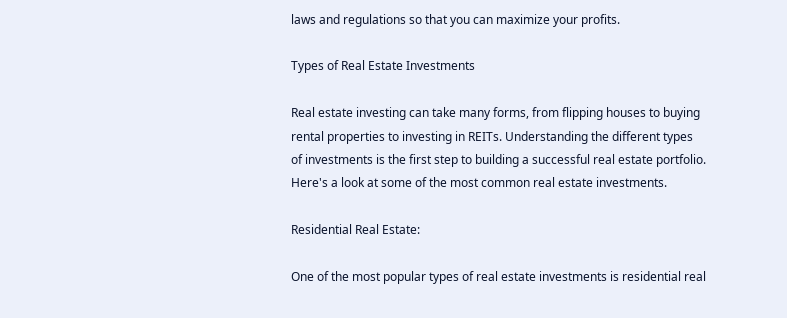laws and regulations so that you can maximize your profits.

Types of Real Estate Investments

Real estate investing can take many forms, from flipping houses to buying rental properties to investing in REITs. Understanding the different types of investments is the first step to building a successful real estate portfolio. Here's a look at some of the most common real estate investments.

Residential Real Estate:

One of the most popular types of real estate investments is residential real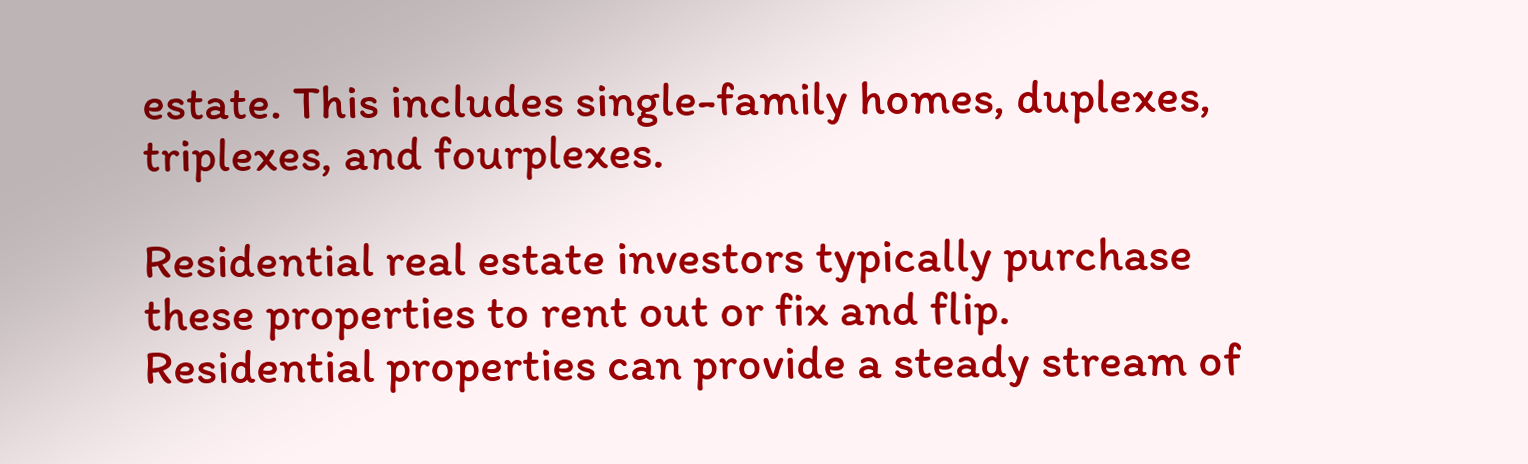estate. This includes single-family homes, duplexes, triplexes, and fourplexes.

Residential real estate investors typically purchase these properties to rent out or fix and flip. Residential properties can provide a steady stream of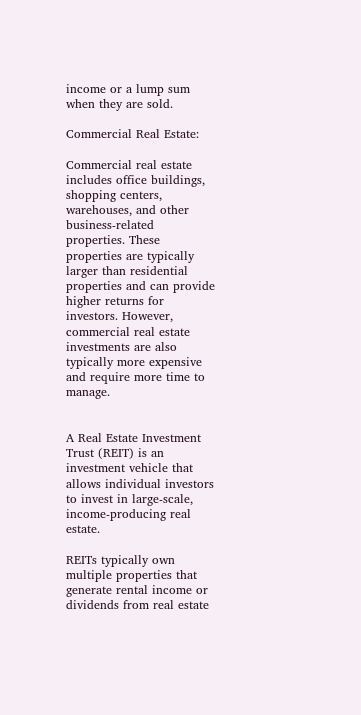income or a lump sum when they are sold.

Commercial Real Estate:

Commercial real estate includes office buildings, shopping centers, warehouses, and other business-related properties. These properties are typically larger than residential properties and can provide higher returns for investors. However, commercial real estate investments are also typically more expensive and require more time to manage.


A Real Estate Investment Trust (REIT) is an investment vehicle that allows individual investors to invest in large-scale, income-producing real estate.

REITs typically own multiple properties that generate rental income or dividends from real estate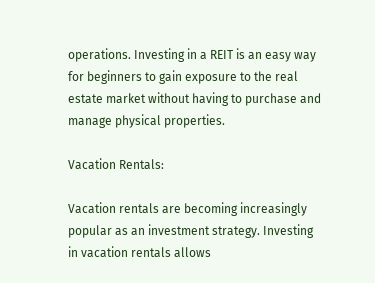operations. Investing in a REIT is an easy way for beginners to gain exposure to the real estate market without having to purchase and manage physical properties.

Vacation Rentals:

Vacation rentals are becoming increasingly popular as an investment strategy. Investing in vacation rentals allows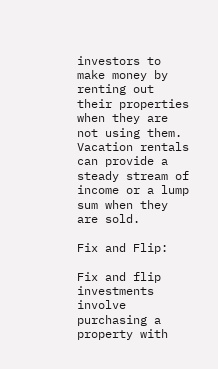investors to make money by renting out their properties when they are not using them. Vacation rentals can provide a steady stream of income or a lump sum when they are sold.

Fix and Flip:

Fix and flip investments involve purchasing a property with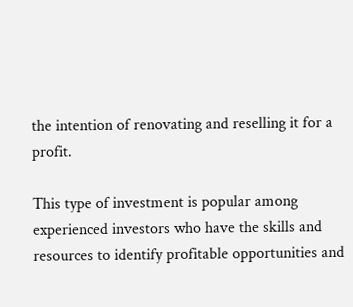the intention of renovating and reselling it for a profit.

This type of investment is popular among experienced investors who have the skills and resources to identify profitable opportunities and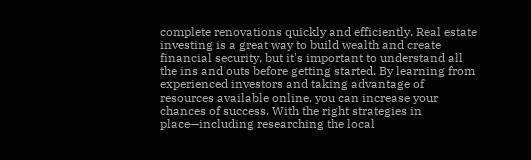complete renovations quickly and efficiently. Real estate investing is a great way to build wealth and create financial security, but it's important to understand all the ins and outs before getting started. By learning from experienced investors and taking advantage of resources available online, you can increase your chances of success. With the right strategies in place—including researching the local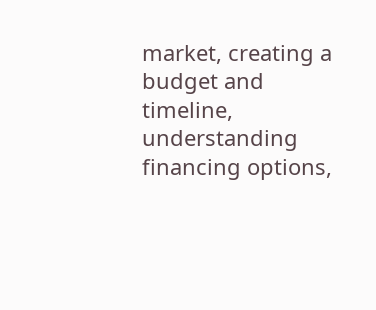market, creating a budget and timeline, understanding financing options,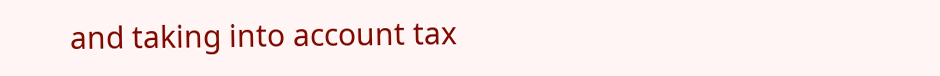and taking into account tax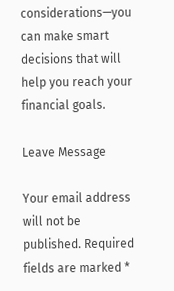considerations—you can make smart decisions that will help you reach your financial goals.

Leave Message

Your email address will not be published. Required fields are marked *